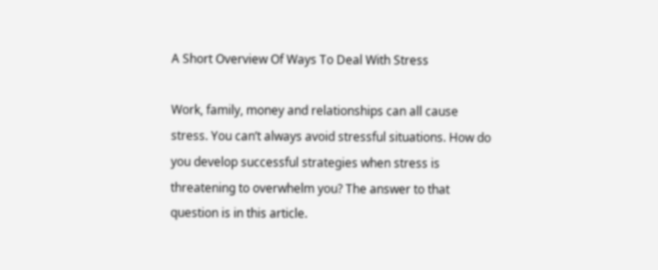A Short Overview Of Ways To Deal With Stress

Work, family, money and relationships can all cause stress. You can’t always avoid stressful situations. How do you develop successful strategies when stress is threatening to overwhelm you? The answer to that question is in this article.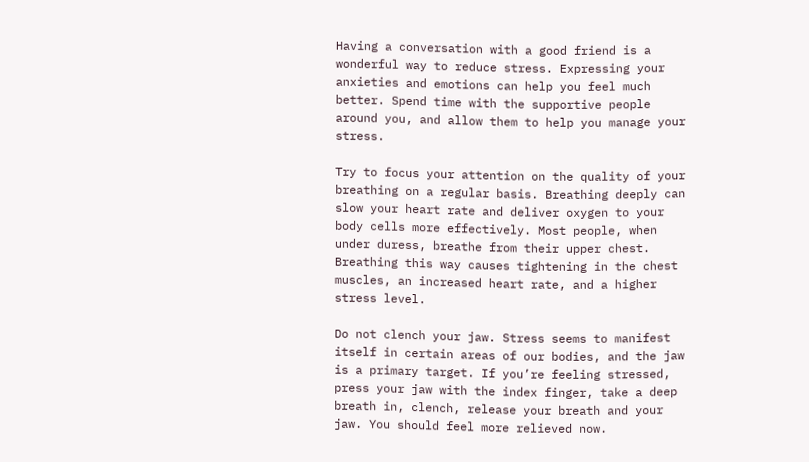Having a conversation with a good friend is a wonderful way to reduce stress. Expressing your anxieties and emotions can help you feel much better. Spend time with the supportive people around you, and allow them to help you manage your stress.

Try to focus your attention on the quality of your breathing on a regular basis. Breathing deeply can slow your heart rate and deliver oxygen to your body cells more effectively. Most people, when under duress, breathe from their upper chest. Breathing this way causes tightening in the chest muscles, an increased heart rate, and a higher stress level.

Do not clench your jaw. Stress seems to manifest itself in certain areas of our bodies, and the jaw is a primary target. If you’re feeling stressed, press your jaw with the index finger, take a deep breath in, clench, release your breath and your jaw. You should feel more relieved now.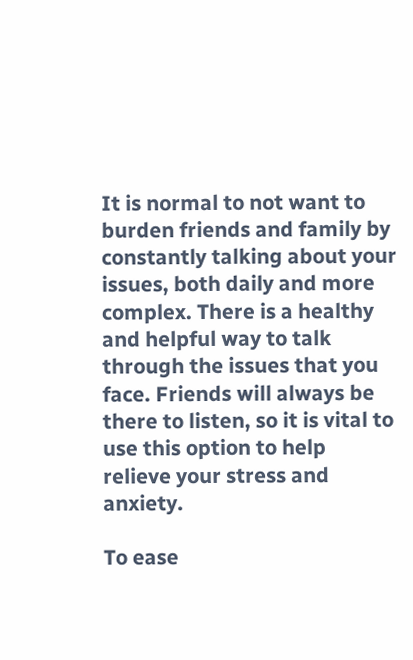It is normal to not want to burden friends and family by constantly talking about your issues, both daily and more complex. There is a healthy and helpful way to talk through the issues that you face. Friends will always be there to listen, so it is vital to use this option to help relieve your stress and anxiety.

To ease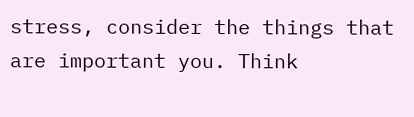stress, consider the things that are important you. Think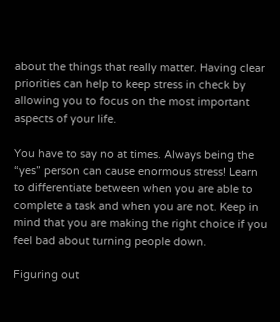about the things that really matter. Having clear priorities can help to keep stress in check by allowing you to focus on the most important aspects of your life.

You have to say no at times. Always being the “yes” person can cause enormous stress! Learn to differentiate between when you are able to complete a task and when you are not. Keep in mind that you are making the right choice if you feel bad about turning people down.

Figuring out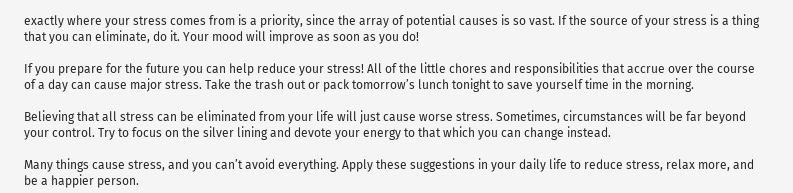exactly where your stress comes from is a priority, since the array of potential causes is so vast. If the source of your stress is a thing that you can eliminate, do it. Your mood will improve as soon as you do!

If you prepare for the future you can help reduce your stress! All of the little chores and responsibilities that accrue over the course of a day can cause major stress. Take the trash out or pack tomorrow’s lunch tonight to save yourself time in the morning.

Believing that all stress can be eliminated from your life will just cause worse stress. Sometimes, circumstances will be far beyond your control. Try to focus on the silver lining and devote your energy to that which you can change instead.

Many things cause stress, and you can’t avoid everything. Apply these suggestions in your daily life to reduce stress, relax more, and be a happier person.